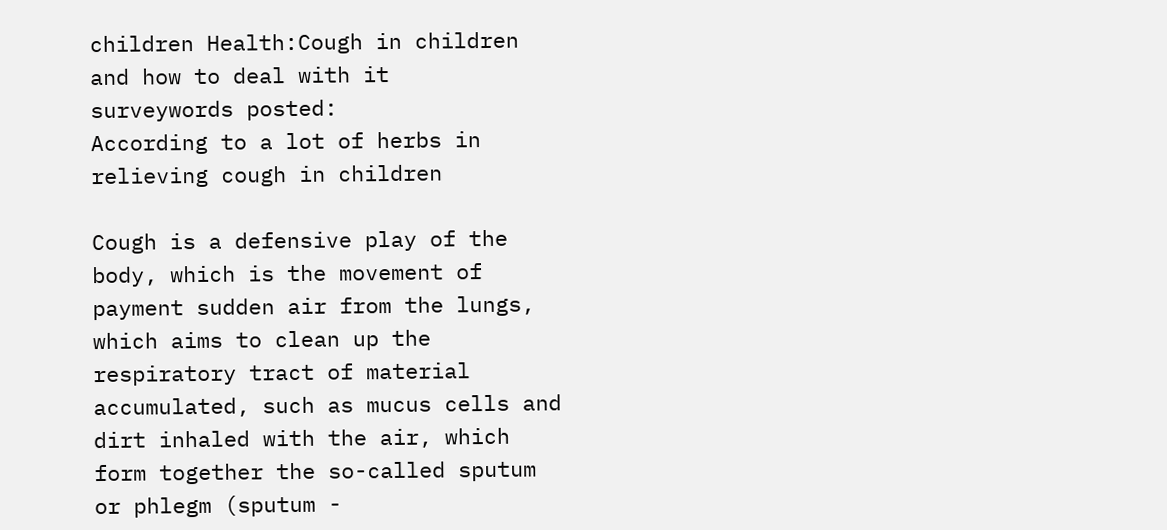children Health:Cough in children and how to deal with it
surveywords posted:
According to a lot of herbs in relieving cough in children

Cough is a defensive play of the body, which is the movement of payment sudden air from the lungs, which aims to clean up the respiratory tract of material accumulated, such as mucus cells and dirt inhaled with the air, which form together the so-called sputum or phlegm (sputum -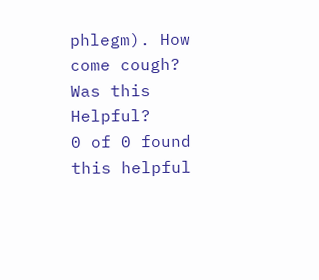phlegm). How come cough?
Was this Helpful?
0 of 0 found this helpful